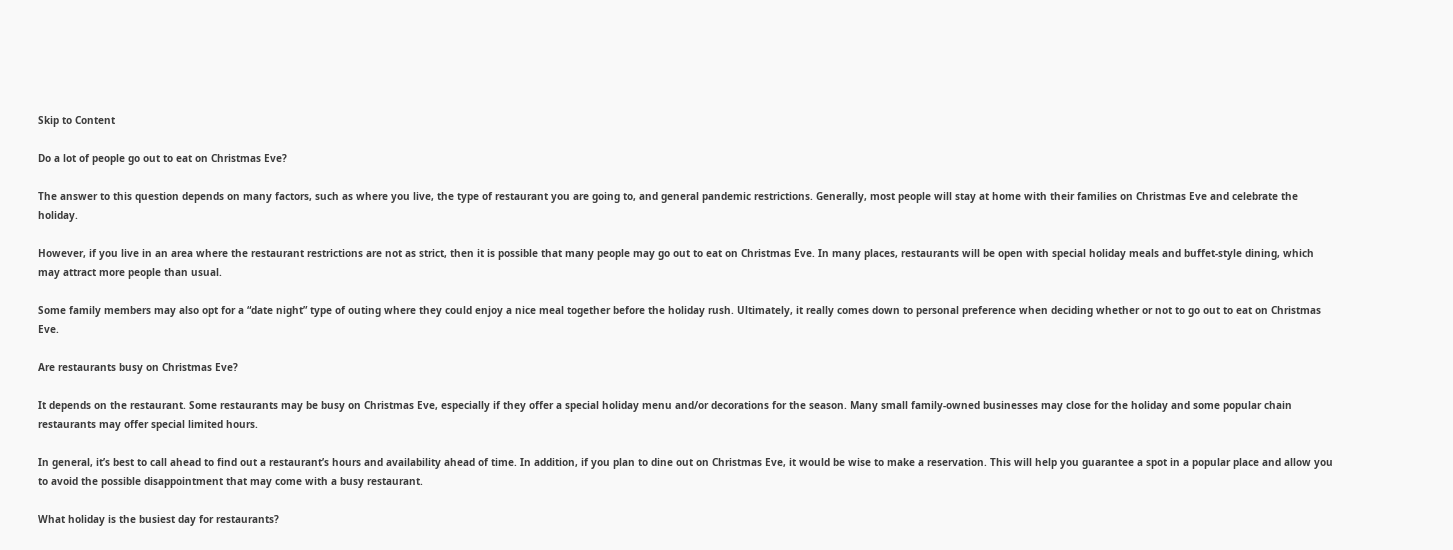Skip to Content

Do a lot of people go out to eat on Christmas Eve?

The answer to this question depends on many factors, such as where you live, the type of restaurant you are going to, and general pandemic restrictions. Generally, most people will stay at home with their families on Christmas Eve and celebrate the holiday.

However, if you live in an area where the restaurant restrictions are not as strict, then it is possible that many people may go out to eat on Christmas Eve. In many places, restaurants will be open with special holiday meals and buffet-style dining, which may attract more people than usual.

Some family members may also opt for a “date night” type of outing where they could enjoy a nice meal together before the holiday rush. Ultimately, it really comes down to personal preference when deciding whether or not to go out to eat on Christmas Eve.

Are restaurants busy on Christmas Eve?

It depends on the restaurant. Some restaurants may be busy on Christmas Eve, especially if they offer a special holiday menu and/or decorations for the season. Many small family-owned businesses may close for the holiday and some popular chain restaurants may offer special limited hours.

In general, it’s best to call ahead to find out a restaurant’s hours and availability ahead of time. In addition, if you plan to dine out on Christmas Eve, it would be wise to make a reservation. This will help you guarantee a spot in a popular place and allow you to avoid the possible disappointment that may come with a busy restaurant.

What holiday is the busiest day for restaurants?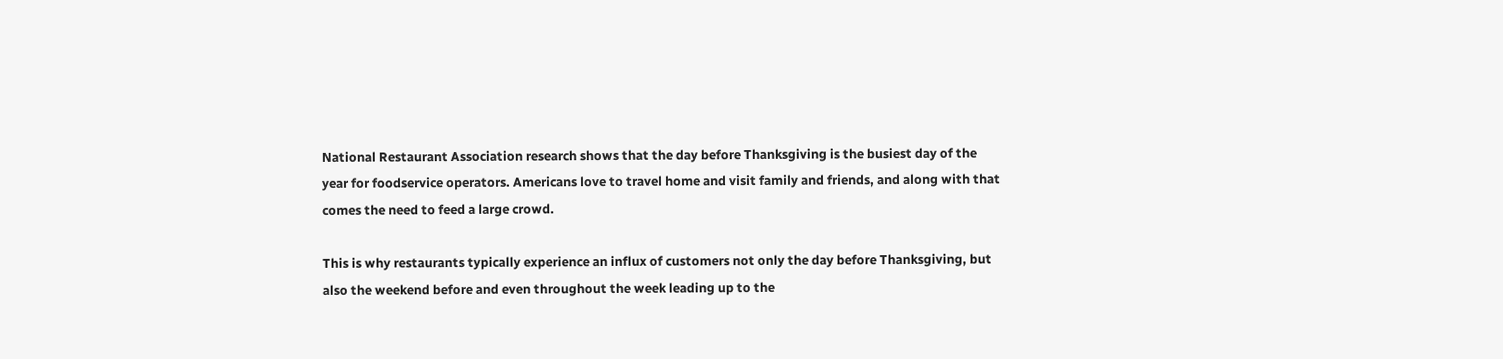National Restaurant Association research shows that the day before Thanksgiving is the busiest day of the year for foodservice operators. Americans love to travel home and visit family and friends, and along with that comes the need to feed a large crowd.

This is why restaurants typically experience an influx of customers not only the day before Thanksgiving, but also the weekend before and even throughout the week leading up to the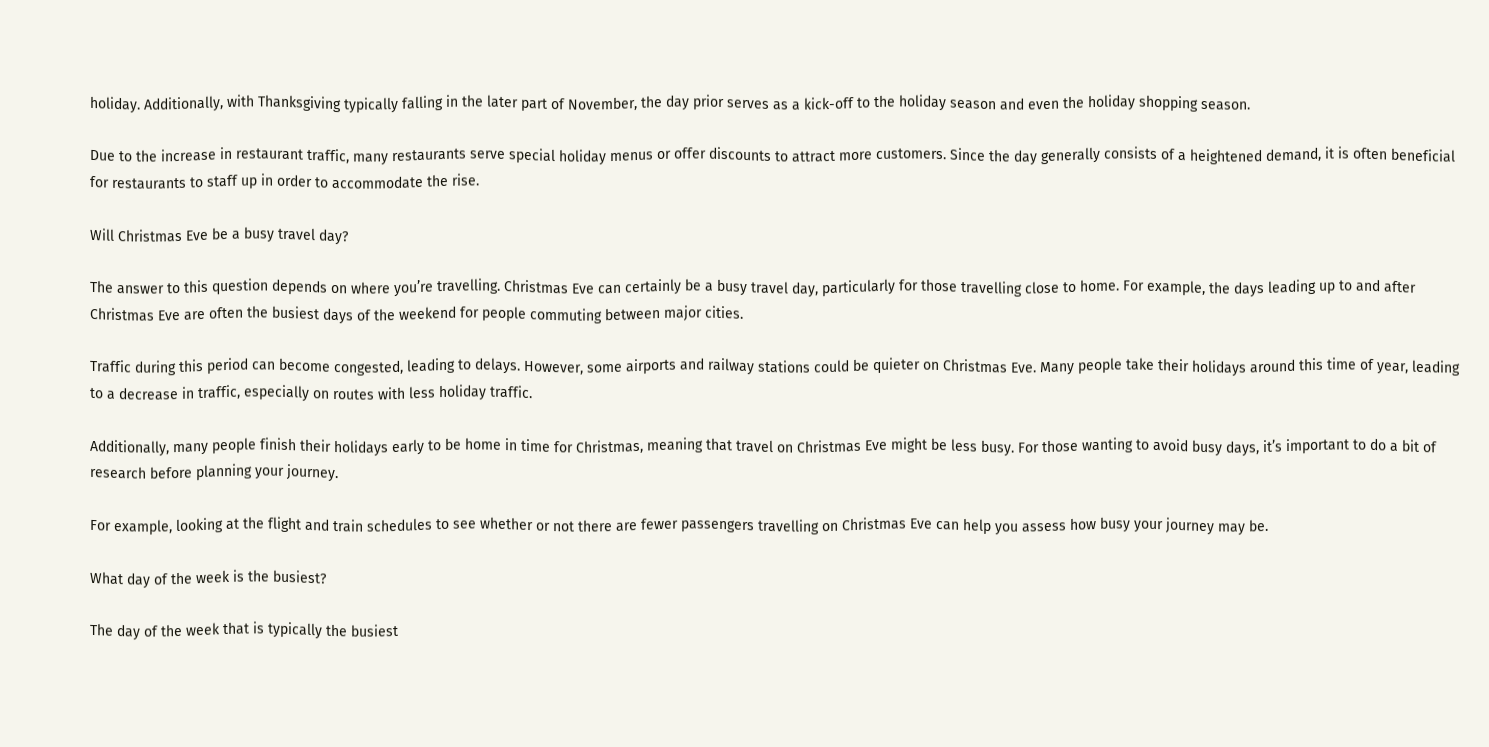holiday. Additionally, with Thanksgiving typically falling in the later part of November, the day prior serves as a kick-off to the holiday season and even the holiday shopping season.

Due to the increase in restaurant traffic, many restaurants serve special holiday menus or offer discounts to attract more customers. Since the day generally consists of a heightened demand, it is often beneficial for restaurants to staff up in order to accommodate the rise.

Will Christmas Eve be a busy travel day?

The answer to this question depends on where you’re travelling. Christmas Eve can certainly be a busy travel day, particularly for those travelling close to home. For example, the days leading up to and after Christmas Eve are often the busiest days of the weekend for people commuting between major cities.

Traffic during this period can become congested, leading to delays. However, some airports and railway stations could be quieter on Christmas Eve. Many people take their holidays around this time of year, leading to a decrease in traffic, especially on routes with less holiday traffic.

Additionally, many people finish their holidays early to be home in time for Christmas, meaning that travel on Christmas Eve might be less busy. For those wanting to avoid busy days, it’s important to do a bit of research before planning your journey.

For example, looking at the flight and train schedules to see whether or not there are fewer passengers travelling on Christmas Eve can help you assess how busy your journey may be.

What day of the week is the busiest?

The day of the week that is typically the busiest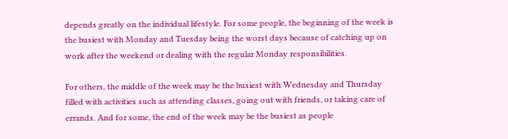depends greatly on the individual lifestyle. For some people, the beginning of the week is the busiest with Monday and Tuesday being the worst days because of catching up on work after the weekend or dealing with the regular Monday responsibilities.

For others, the middle of the week may be the busiest with Wednesday and Thursday filled with activities such as attending classes, going out with friends, or taking care of errands. And for some, the end of the week may be the busiest as people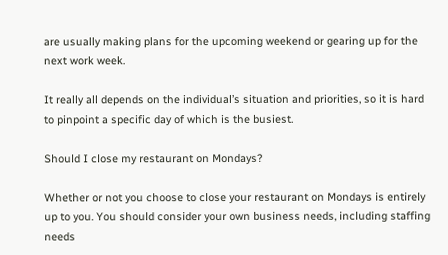are usually making plans for the upcoming weekend or gearing up for the next work week.

It really all depends on the individual’s situation and priorities, so it is hard to pinpoint a specific day of which is the busiest.

Should I close my restaurant on Mondays?

Whether or not you choose to close your restaurant on Mondays is entirely up to you. You should consider your own business needs, including staffing needs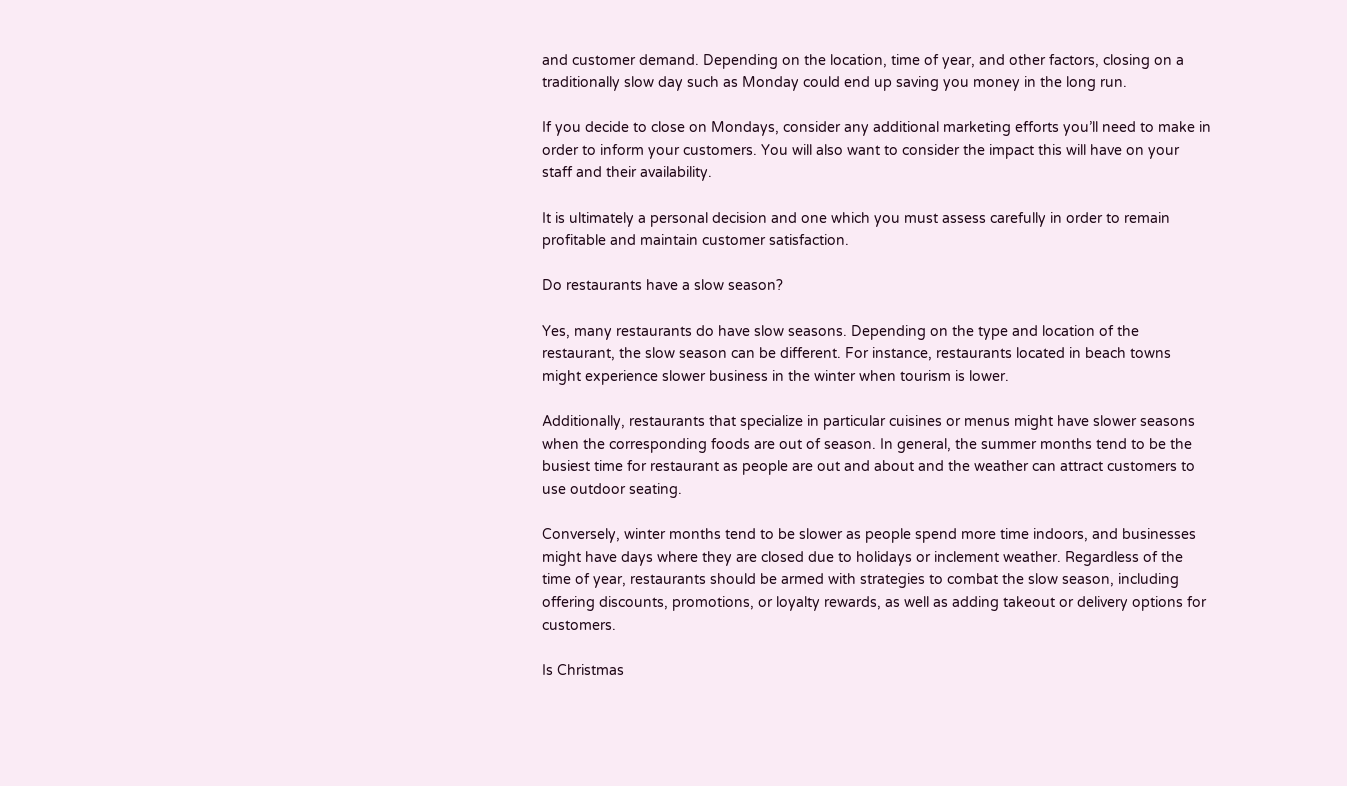and customer demand. Depending on the location, time of year, and other factors, closing on a traditionally slow day such as Monday could end up saving you money in the long run.

If you decide to close on Mondays, consider any additional marketing efforts you’ll need to make in order to inform your customers. You will also want to consider the impact this will have on your staff and their availability.

It is ultimately a personal decision and one which you must assess carefully in order to remain profitable and maintain customer satisfaction.

Do restaurants have a slow season?

Yes, many restaurants do have slow seasons. Depending on the type and location of the restaurant, the slow season can be different. For instance, restaurants located in beach towns might experience slower business in the winter when tourism is lower.

Additionally, restaurants that specialize in particular cuisines or menus might have slower seasons when the corresponding foods are out of season. In general, the summer months tend to be the busiest time for restaurant as people are out and about and the weather can attract customers to use outdoor seating.

Conversely, winter months tend to be slower as people spend more time indoors, and businesses might have days where they are closed due to holidays or inclement weather. Regardless of the time of year, restaurants should be armed with strategies to combat the slow season, including offering discounts, promotions, or loyalty rewards, as well as adding takeout or delivery options for customers.

Is Christmas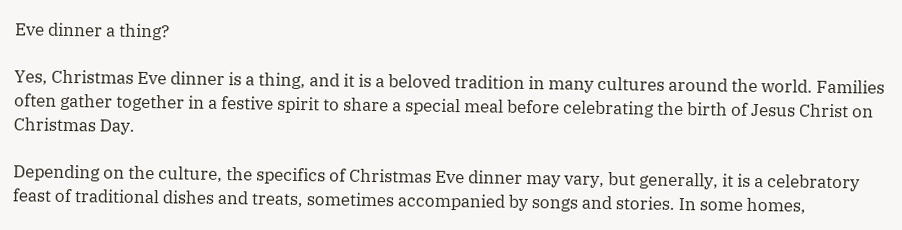Eve dinner a thing?

Yes, Christmas Eve dinner is a thing, and it is a beloved tradition in many cultures around the world. Families often gather together in a festive spirit to share a special meal before celebrating the birth of Jesus Christ on Christmas Day.

Depending on the culture, the specifics of Christmas Eve dinner may vary, but generally, it is a celebratory feast of traditional dishes and treats, sometimes accompanied by songs and stories. In some homes,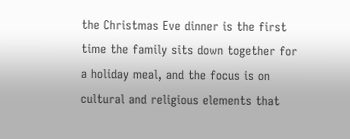the Christmas Eve dinner is the first time the family sits down together for a holiday meal, and the focus is on cultural and religious elements that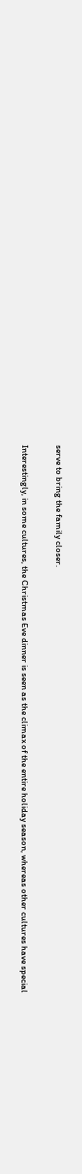serve to bring the family closer.

Interestingly, in some cultures, the Christmas Eve dinner is seen as the climax of the entire holiday season, whereas other cultures have special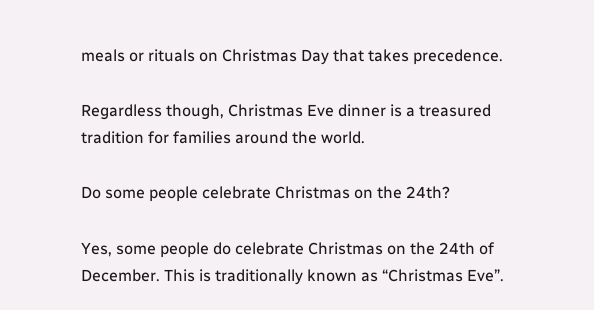meals or rituals on Christmas Day that takes precedence.

Regardless though, Christmas Eve dinner is a treasured tradition for families around the world.

Do some people celebrate Christmas on the 24th?

Yes, some people do celebrate Christmas on the 24th of December. This is traditionally known as “Christmas Eve”.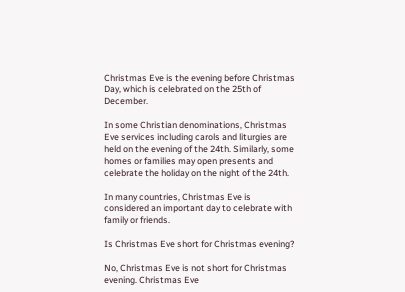Christmas Eve is the evening before Christmas Day, which is celebrated on the 25th of December.

In some Christian denominations, Christmas Eve services including carols and liturgies are held on the evening of the 24th. Similarly, some homes or families may open presents and celebrate the holiday on the night of the 24th.

In many countries, Christmas Eve is considered an important day to celebrate with family or friends.

Is Christmas Eve short for Christmas evening?

No, Christmas Eve is not short for Christmas evening. Christmas Eve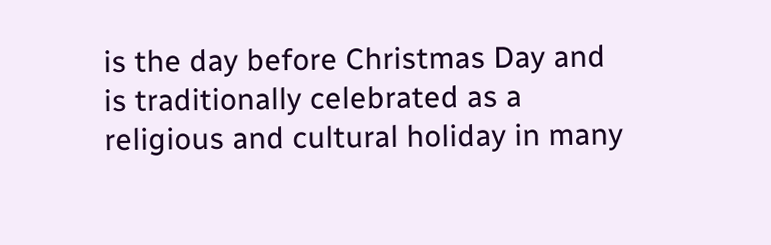is the day before Christmas Day and is traditionally celebrated as a religious and cultural holiday in many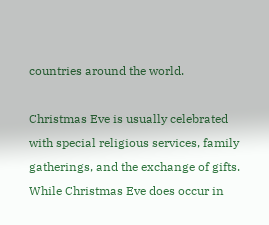countries around the world.

Christmas Eve is usually celebrated with special religious services, family gatherings, and the exchange of gifts. While Christmas Eve does occur in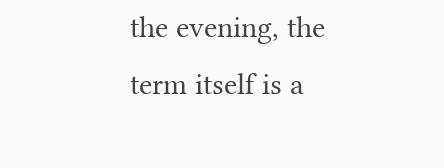the evening, the term itself is a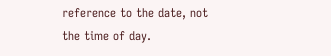reference to the date, not the time of day.